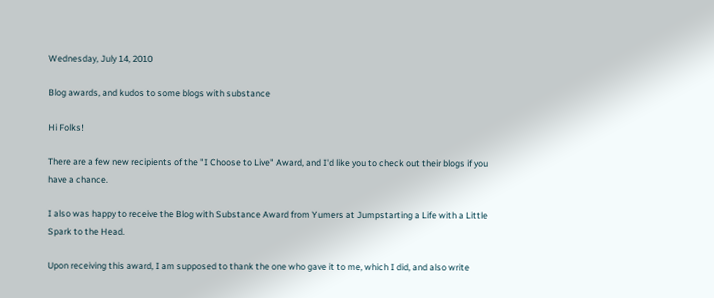Wednesday, July 14, 2010

Blog awards, and kudos to some blogs with substance

Hi Folks!

There are a few new recipients of the "I Choose to Live" Award, and I'd like you to check out their blogs if you have a chance.

I also was happy to receive the Blog with Substance Award from Yumers at Jumpstarting a Life with a Little Spark to the Head.

Upon receiving this award, I am supposed to thank the one who gave it to me, which I did, and also write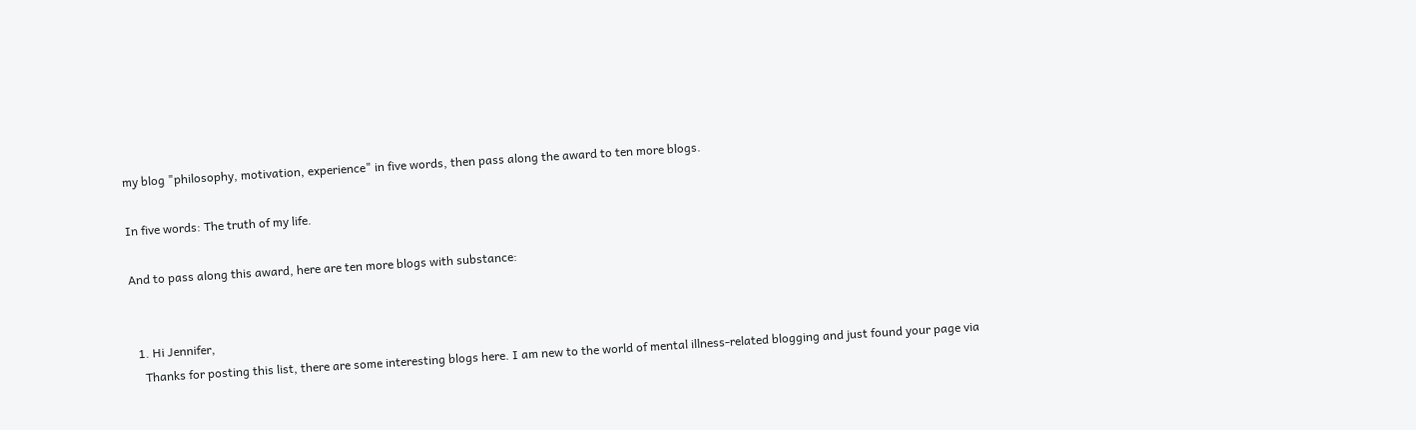my blog "philosophy, motivation, experience" in five words, then pass along the award to ten more blogs.

In five words: The truth of my life.

And to pass along this award, here are ten more blogs with substance:


  1. Hi Jennifer,
    Thanks for posting this list, there are some interesting blogs here. I am new to the world of mental illness-related blogging and just found your page via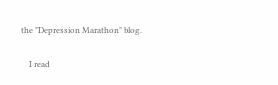the "Depression Marathon" blog.

    I read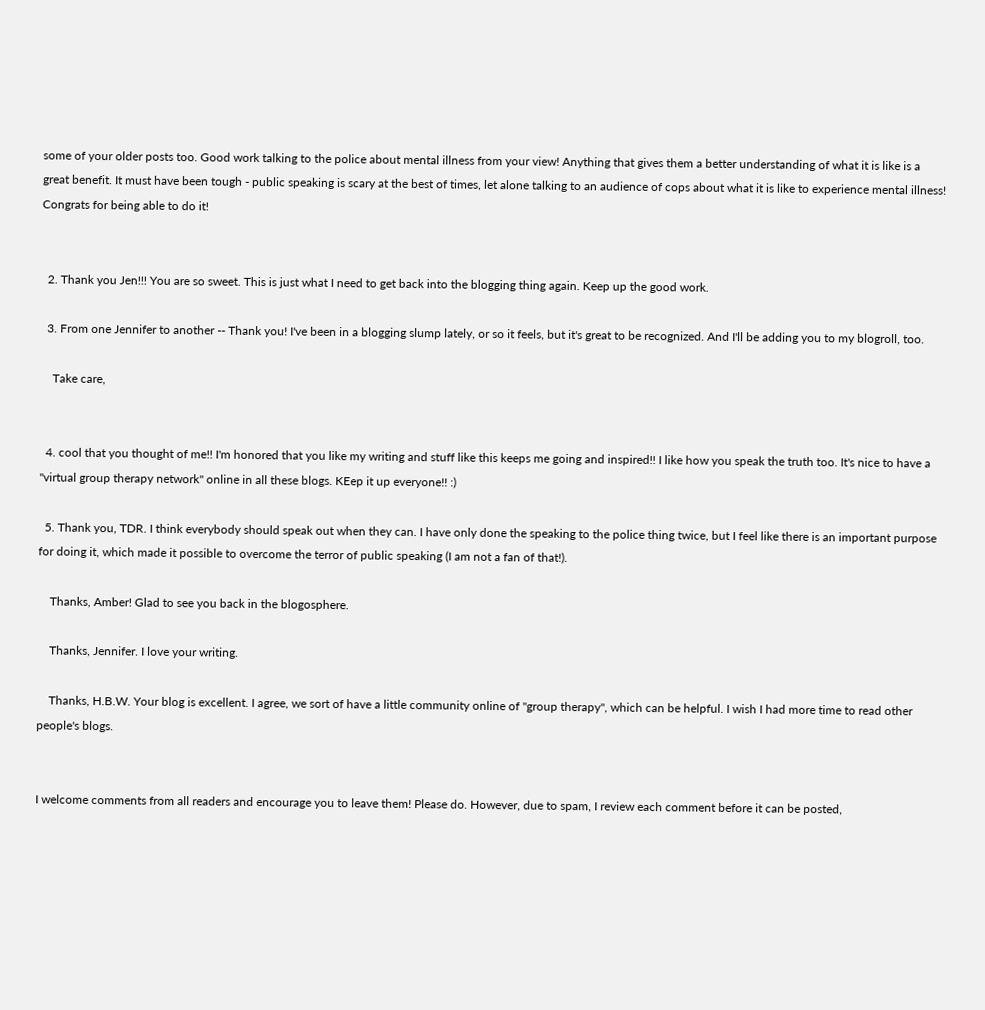some of your older posts too. Good work talking to the police about mental illness from your view! Anything that gives them a better understanding of what it is like is a great benefit. It must have been tough - public speaking is scary at the best of times, let alone talking to an audience of cops about what it is like to experience mental illness! Congrats for being able to do it!


  2. Thank you Jen!!! You are so sweet. This is just what I need to get back into the blogging thing again. Keep up the good work.

  3. From one Jennifer to another -- Thank you! I've been in a blogging slump lately, or so it feels, but it's great to be recognized. And I'll be adding you to my blogroll, too.

    Take care,


  4. cool that you thought of me!! I'm honored that you like my writing and stuff like this keeps me going and inspired!! I like how you speak the truth too. It's nice to have a "virtual group therapy network" online in all these blogs. KEep it up everyone!! :)

  5. Thank you, TDR. I think everybody should speak out when they can. I have only done the speaking to the police thing twice, but I feel like there is an important purpose for doing it, which made it possible to overcome the terror of public speaking (I am not a fan of that!).

    Thanks, Amber! Glad to see you back in the blogosphere.

    Thanks, Jennifer. I love your writing.

    Thanks, H.B.W. Your blog is excellent. I agree, we sort of have a little community online of "group therapy", which can be helpful. I wish I had more time to read other people's blogs.


I welcome comments from all readers and encourage you to leave them! Please do. However, due to spam, I review each comment before it can be posted,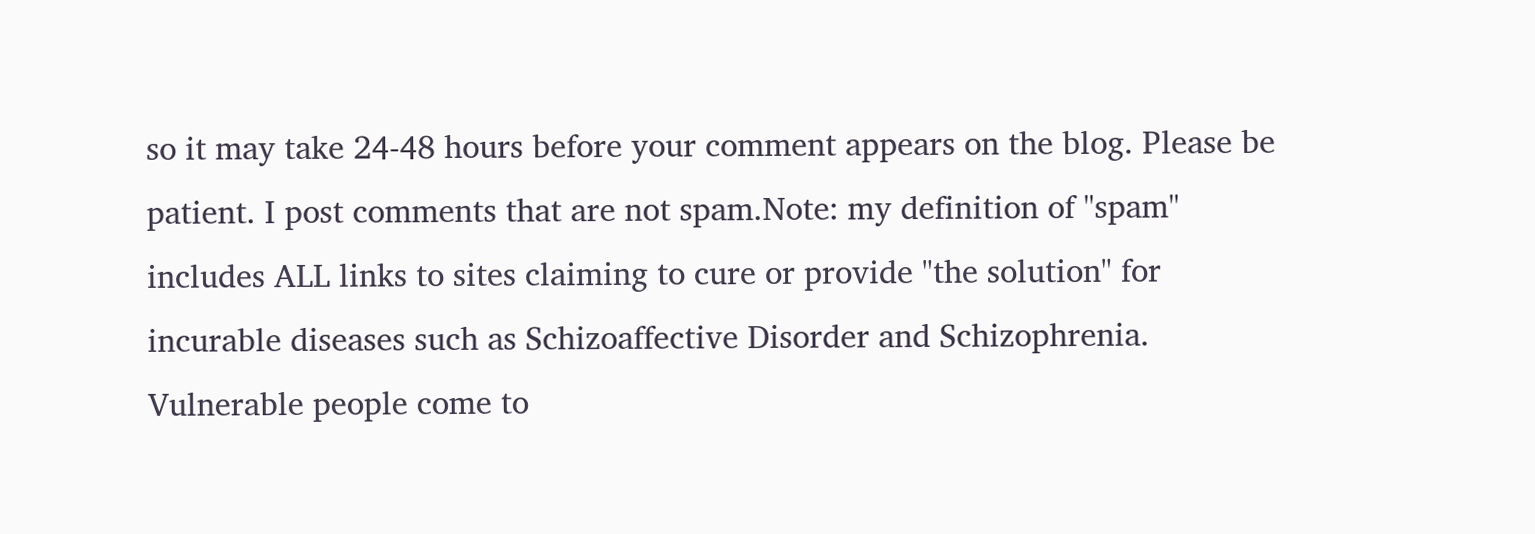so it may take 24-48 hours before your comment appears on the blog. Please be patient. I post comments that are not spam.Note: my definition of "spam" includes ALL links to sites claiming to cure or provide "the solution" for incurable diseases such as Schizoaffective Disorder and Schizophrenia. Vulnerable people come to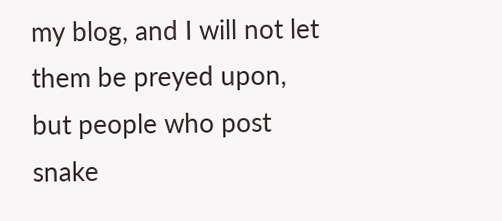my blog, and I will not let them be preyed upon, but people who post snake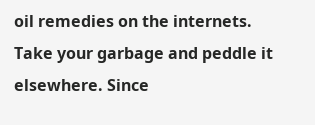oil remedies on the internets. Take your garbage and peddle it elsewhere. Since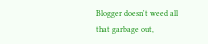Blogger doesn't weed all that garbage out,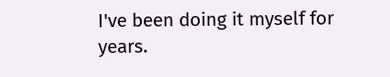I've been doing it myself for years.